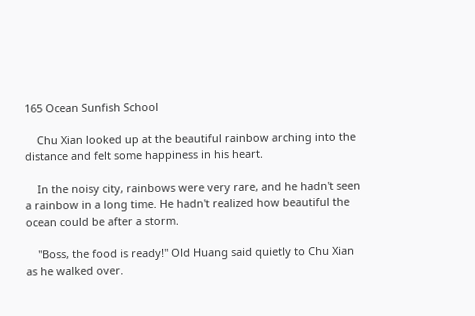165 Ocean Sunfish School

    Chu Xian looked up at the beautiful rainbow arching into the distance and felt some happiness in his heart.

    In the noisy city, rainbows were very rare, and he hadn't seen a rainbow in a long time. He hadn't realized how beautiful the ocean could be after a storm.

    "Boss, the food is ready!" Old Huang said quietly to Chu Xian as he walked over.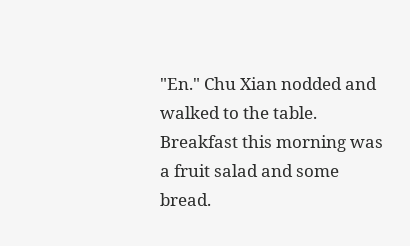"En." Chu Xian nodded and walked to the table. Breakfast this morning was a fruit salad and some bread.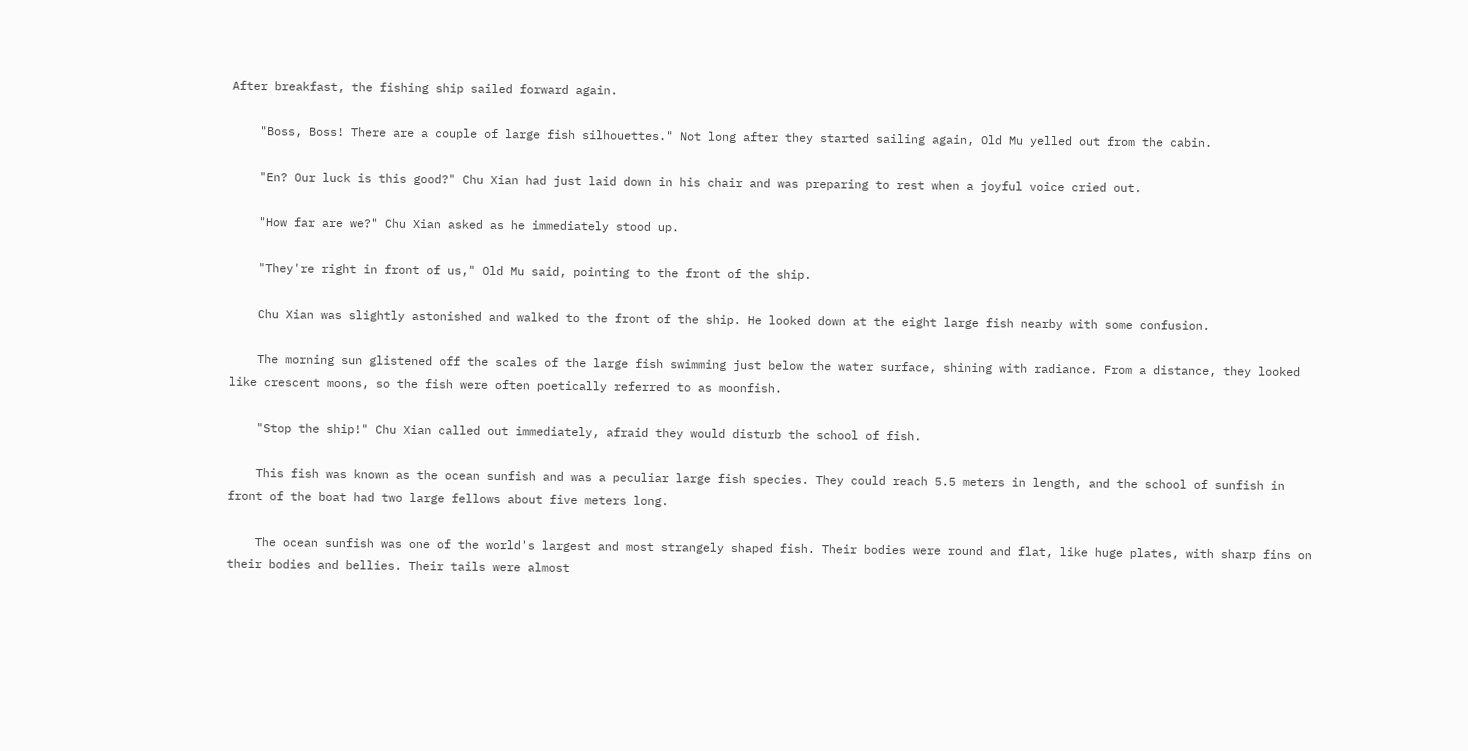After breakfast, the fishing ship sailed forward again.

    "Boss, Boss! There are a couple of large fish silhouettes." Not long after they started sailing again, Old Mu yelled out from the cabin.

    "En? Our luck is this good?" Chu Xian had just laid down in his chair and was preparing to rest when a joyful voice cried out.

    "How far are we?" Chu Xian asked as he immediately stood up.

    "They're right in front of us," Old Mu said, pointing to the front of the ship.

    Chu Xian was slightly astonished and walked to the front of the ship. He looked down at the eight large fish nearby with some confusion.

    The morning sun glistened off the scales of the large fish swimming just below the water surface, shining with radiance. From a distance, they looked like crescent moons, so the fish were often poetically referred to as moonfish.

    "Stop the ship!" Chu Xian called out immediately, afraid they would disturb the school of fish.

    This fish was known as the ocean sunfish and was a peculiar large fish species. They could reach 5.5 meters in length, and the school of sunfish in front of the boat had two large fellows about five meters long.

    The ocean sunfish was one of the world's largest and most strangely shaped fish. Their bodies were round and flat, like huge plates, with sharp fins on their bodies and bellies. Their tails were almost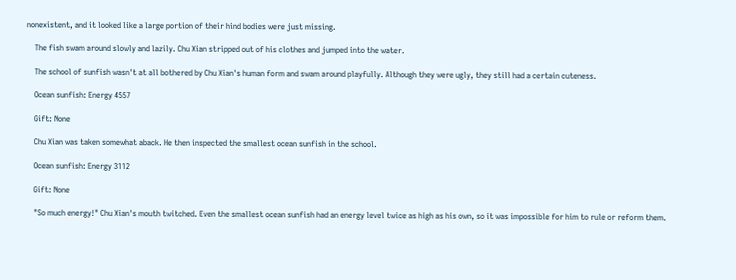nonexistent, and it looked like a large portion of their hind bodies were just missing.

    The fish swam around slowly and lazily. Chu Xian stripped out of his clothes and jumped into the water.

    The school of sunfish wasn't at all bothered by Chu Xian's human form and swam around playfully. Although they were ugly, they still had a certain cuteness.

    Ocean sunfish: Energy 4557

    Gift: None

    Chu Xian was taken somewhat aback. He then inspected the smallest ocean sunfish in the school.

    Ocean sunfish: Energy 3112

    Gift: None

    "So much energy!" Chu Xian's mouth twitched. Even the smallest ocean sunfish had an energy level twice as high as his own, so it was impossible for him to rule or reform them.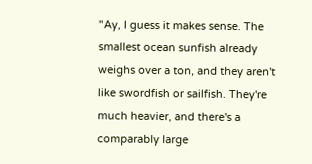"Ay, I guess it makes sense. The smallest ocean sunfish already weighs over a ton, and they aren't like swordfish or sailfish. They're much heavier, and there's a comparably large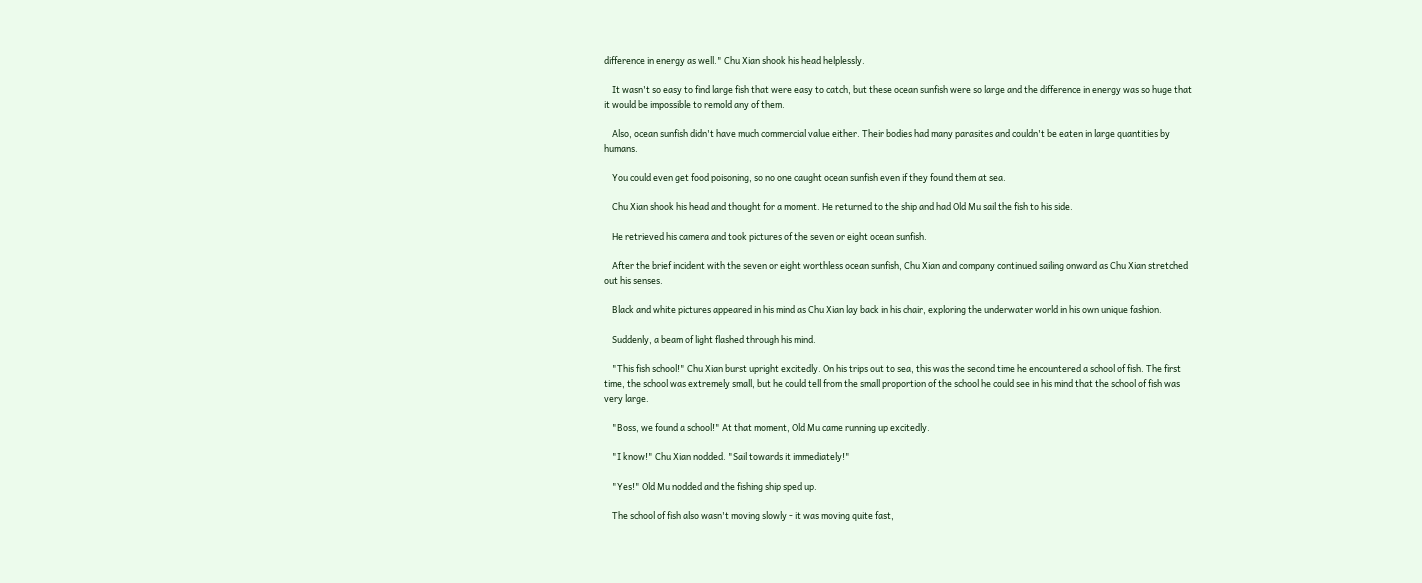difference in energy as well." Chu Xian shook his head helplessly.

    It wasn't so easy to find large fish that were easy to catch, but these ocean sunfish were so large and the difference in energy was so huge that it would be impossible to remold any of them.

    Also, ocean sunfish didn't have much commercial value either. Their bodies had many parasites and couldn't be eaten in large quantities by humans.

    You could even get food poisoning, so no one caught ocean sunfish even if they found them at sea.

    Chu Xian shook his head and thought for a moment. He returned to the ship and had Old Mu sail the fish to his side.

    He retrieved his camera and took pictures of the seven or eight ocean sunfish.

    After the brief incident with the seven or eight worthless ocean sunfish, Chu Xian and company continued sailing onward as Chu Xian stretched out his senses.

    Black and white pictures appeared in his mind as Chu Xian lay back in his chair, exploring the underwater world in his own unique fashion.

    Suddenly, a beam of light flashed through his mind.

    "This fish school!" Chu Xian burst upright excitedly. On his trips out to sea, this was the second time he encountered a school of fish. The first time, the school was extremely small, but he could tell from the small proportion of the school he could see in his mind that the school of fish was very large.

    "Boss, we found a school!" At that moment, Old Mu came running up excitedly.

    "I know!" Chu Xian nodded. "Sail towards it immediately!"

    "Yes!" Old Mu nodded and the fishing ship sped up.

    The school of fish also wasn't moving slowly - it was moving quite fast,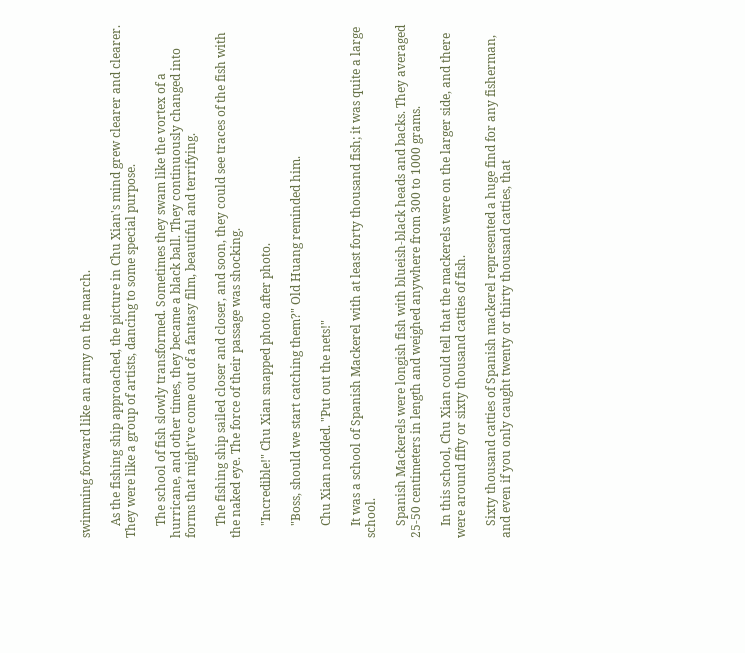swimming forward like an army on the march.

    As the fishing ship approached, the picture in Chu Xian's mind grew clearer and clearer. They were like a group of artists, dancing to some special purpose.

    The school of fish slowly transformed. Sometimes they swam like the vortex of a hurricane, and other times, they became a black ball. They continuously changed into forms that might've come out of a fantasy film, beautiful and terrifying.

    The fishing ship sailed closer and closer, and soon, they could see traces of the fish with the naked eye. The force of their passage was shocking.

    "Incredible!" Chu Xian snapped photo after photo.

    "Boss, should we start catching them?" Old Huang reminded him.

    Chu Xian nodded. "Put out the nets!"

    It was a school of Spanish Mackerel with at least forty thousand fish; it was quite a large school.

    Spanish Mackerels were longish fish with blueish-black heads and backs. They averaged 25-50 centimeters in length and weighed anywhere from 300 to 1000 grams.

    In this school, Chu Xian could tell that the mackerels were on the larger side, and there were around fifty or sixty thousand catties of fish.

    Sixty thousand catties of Spanish mackerel represented a huge find for any fisherman, and even if you only caught twenty or thirty thousand catties, that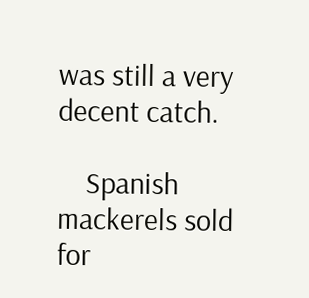was still a very decent catch.

    Spanish mackerels sold for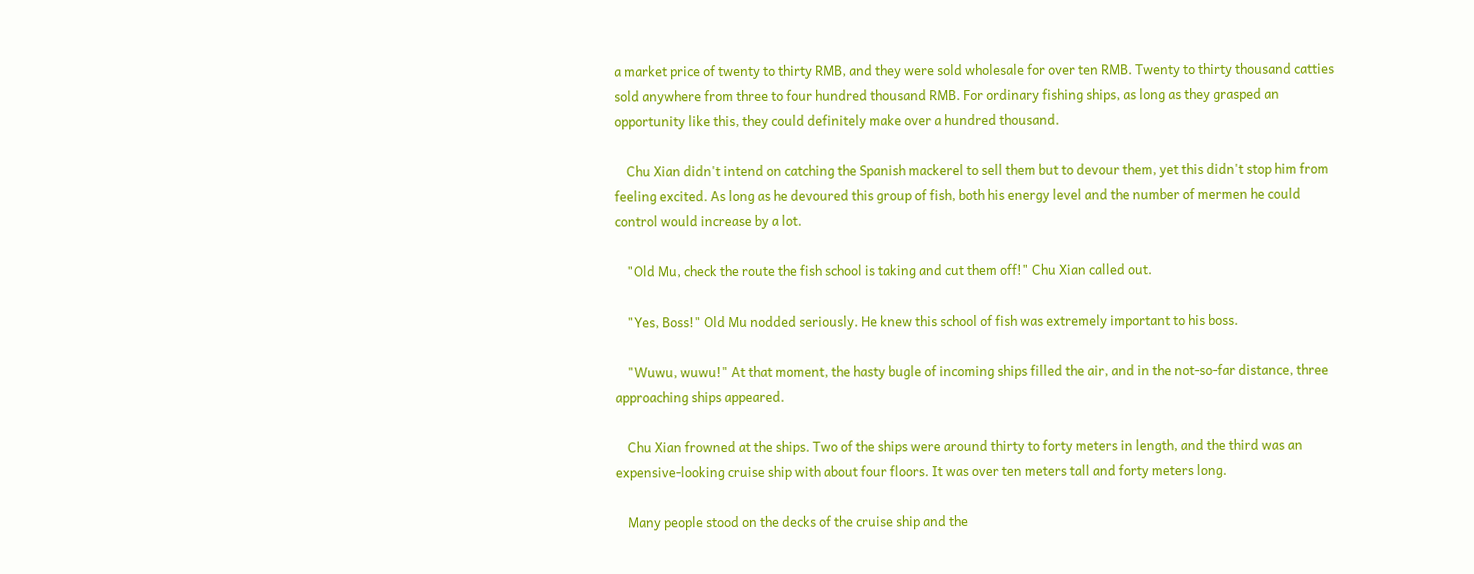a market price of twenty to thirty RMB, and they were sold wholesale for over ten RMB. Twenty to thirty thousand catties sold anywhere from three to four hundred thousand RMB. For ordinary fishing ships, as long as they grasped an opportunity like this, they could definitely make over a hundred thousand.

    Chu Xian didn't intend on catching the Spanish mackerel to sell them but to devour them, yet this didn't stop him from feeling excited. As long as he devoured this group of fish, both his energy level and the number of mermen he could control would increase by a lot.

    "Old Mu, check the route the fish school is taking and cut them off!" Chu Xian called out.

    "Yes, Boss!" Old Mu nodded seriously. He knew this school of fish was extremely important to his boss.

    "Wuwu, wuwu!" At that moment, the hasty bugle of incoming ships filled the air, and in the not-so-far distance, three approaching ships appeared.

    Chu Xian frowned at the ships. Two of the ships were around thirty to forty meters in length, and the third was an expensive-looking cruise ship with about four floors. It was over ten meters tall and forty meters long.

    Many people stood on the decks of the cruise ship and the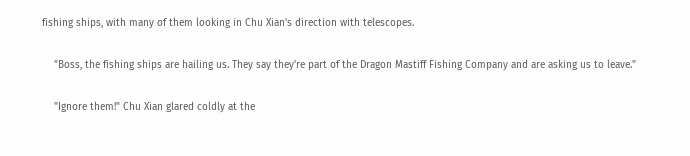fishing ships, with many of them looking in Chu Xian's direction with telescopes.

    "Boss, the fishing ships are hailing us. They say they're part of the Dragon Mastiff Fishing Company and are asking us to leave."

    "Ignore them!" Chu Xian glared coldly at the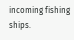incoming fishing ships.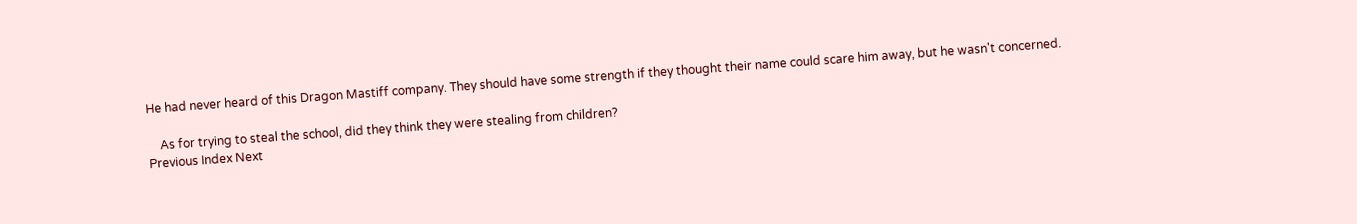He had never heard of this Dragon Mastiff company. They should have some strength if they thought their name could scare him away, but he wasn't concerned.

    As for trying to steal the school, did they think they were stealing from children?
Previous Index Next